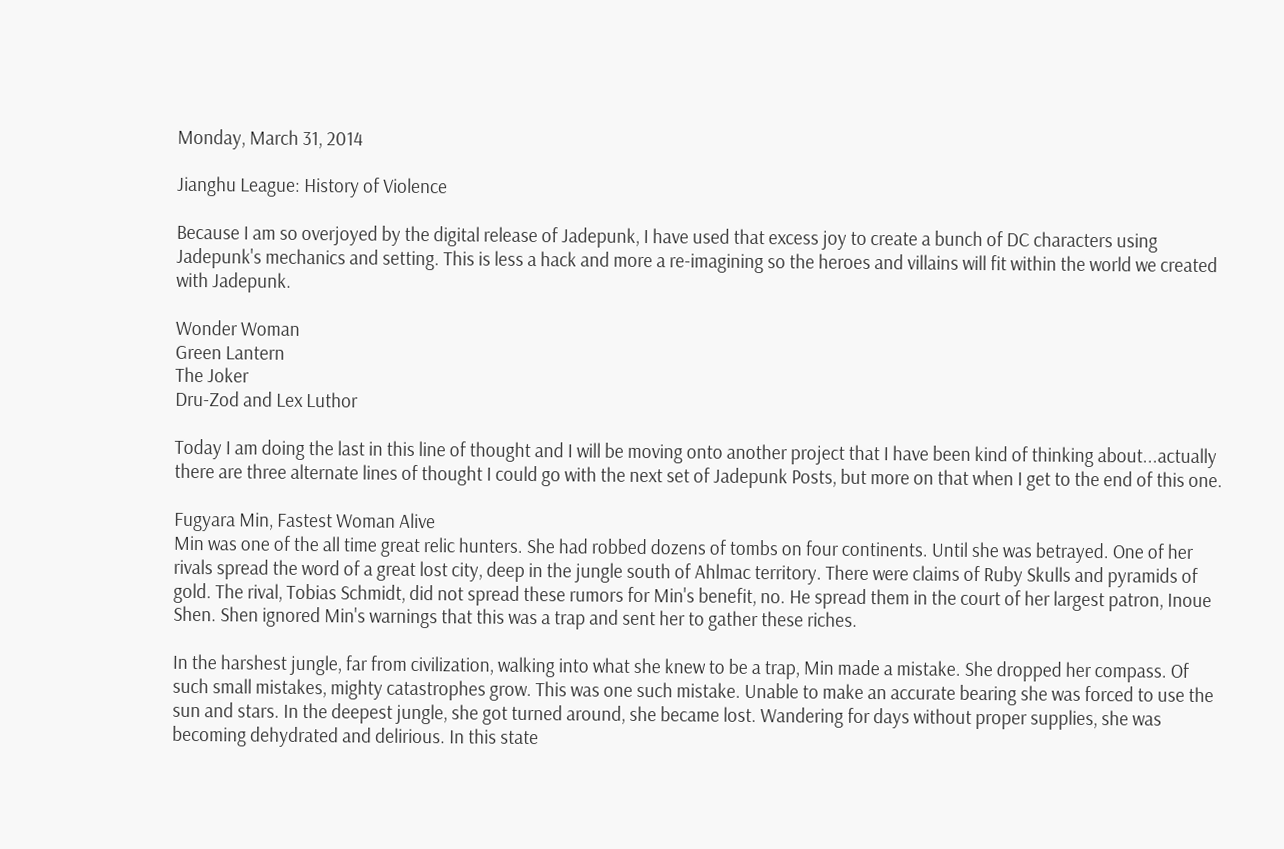Monday, March 31, 2014

Jianghu League: History of Violence

Because I am so overjoyed by the digital release of Jadepunk, I have used that excess joy to create a bunch of DC characters using Jadepunk's mechanics and setting. This is less a hack and more a re-imagining so the heroes and villains will fit within the world we created with Jadepunk.

Wonder Woman
Green Lantern
The Joker
Dru-Zod and Lex Luthor

Today I am doing the last in this line of thought and I will be moving onto another project that I have been kind of thinking about...actually there are three alternate lines of thought I could go with the next set of Jadepunk Posts, but more on that when I get to the end of this one.

Fugyara Min, Fastest Woman Alive
Min was one of the all time great relic hunters. She had robbed dozens of tombs on four continents. Until she was betrayed. One of her rivals spread the word of a great lost city, deep in the jungle south of Ahlmac territory. There were claims of Ruby Skulls and pyramids of gold. The rival, Tobias Schmidt, did not spread these rumors for Min's benefit, no. He spread them in the court of her largest patron, Inoue Shen. Shen ignored Min's warnings that this was a trap and sent her to gather these riches.

In the harshest jungle, far from civilization, walking into what she knew to be a trap, Min made a mistake. She dropped her compass. Of such small mistakes, mighty catastrophes grow. This was one such mistake. Unable to make an accurate bearing she was forced to use the sun and stars. In the deepest jungle, she got turned around, she became lost. Wandering for days without proper supplies, she was becoming dehydrated and delirious. In this state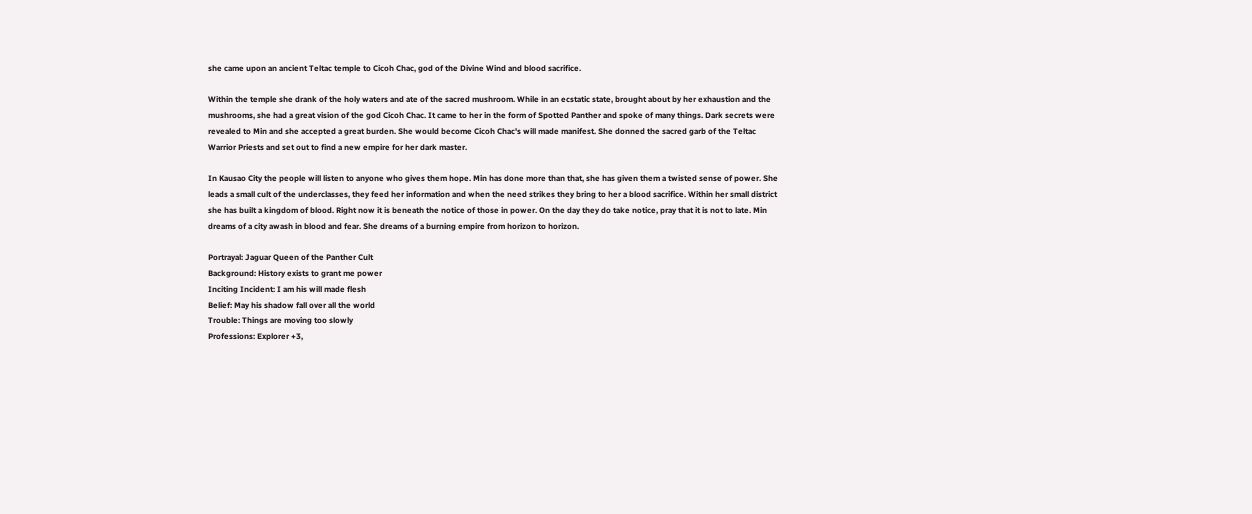she came upon an ancient Teltac temple to Cicoh Chac, god of the Divine Wind and blood sacrifice.

Within the temple she drank of the holy waters and ate of the sacred mushroom. While in an ecstatic state, brought about by her exhaustion and the mushrooms, she had a great vision of the god Cicoh Chac. It came to her in the form of Spotted Panther and spoke of many things. Dark secrets were revealed to Min and she accepted a great burden. She would become Cicoh Chac's will made manifest. She donned the sacred garb of the Teltac Warrior Priests and set out to find a new empire for her dark master.

In Kausao City the people will listen to anyone who gives them hope. Min has done more than that, she has given them a twisted sense of power. She leads a small cult of the underclasses, they feed her information and when the need strikes they bring to her a blood sacrifice. Within her small district she has built a kingdom of blood. Right now it is beneath the notice of those in power. On the day they do take notice, pray that it is not to late. Min dreams of a city awash in blood and fear. She dreams of a burning empire from horizon to horizon.

Portrayal: Jaguar Queen of the Panther Cult
Background: History exists to grant me power
Inciting Incident: I am his will made flesh
Belief: May his shadow fall over all the world
Trouble: Things are moving too slowly
Professions: Explorer +3,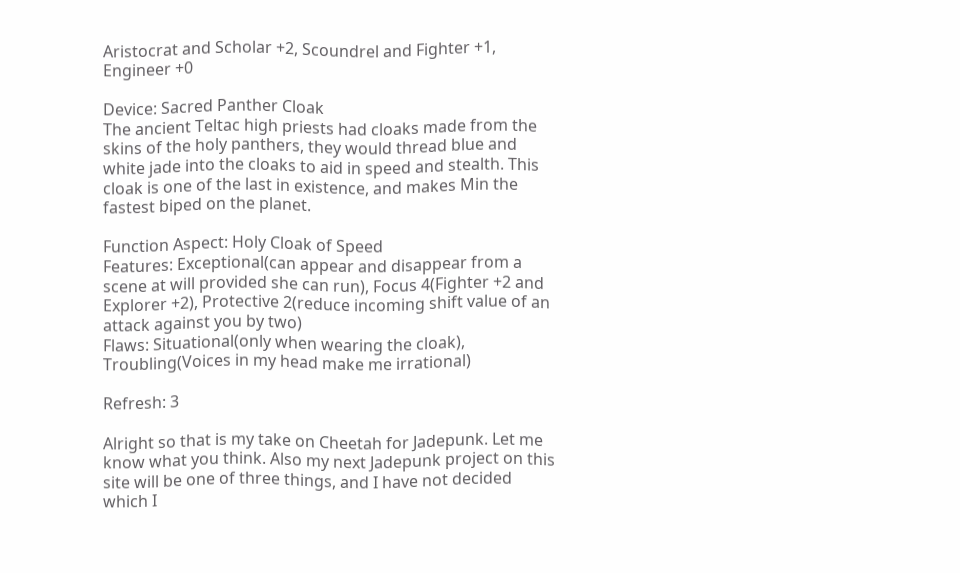Aristocrat and Scholar +2, Scoundrel and Fighter +1, Engineer +0

Device: Sacred Panther Cloak
The ancient Teltac high priests had cloaks made from the skins of the holy panthers, they would thread blue and white jade into the cloaks to aid in speed and stealth. This cloak is one of the last in existence, and makes Min the fastest biped on the planet.

Function Aspect: Holy Cloak of Speed
Features: Exceptional(can appear and disappear from a scene at will provided she can run), Focus 4(Fighter +2 and Explorer +2), Protective 2(reduce incoming shift value of an attack against you by two)
Flaws: Situational(only when wearing the cloak), Troubling(Voices in my head make me irrational)

Refresh: 3

Alright so that is my take on Cheetah for Jadepunk. Let me know what you think. Also my next Jadepunk project on this site will be one of three things, and I have not decided which I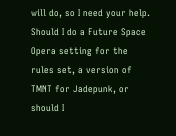will do, so I need your help.
Should I do a Future Space Opera setting for the rules set, a version of TMNT for Jadepunk, or should I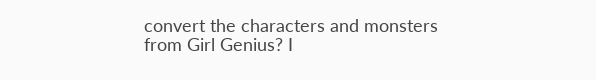convert the characters and monsters from Girl Genius? I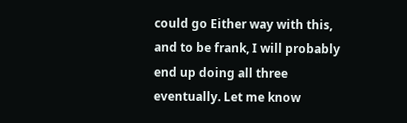could go Either way with this, and to be frank, I will probably end up doing all three eventually. Let me know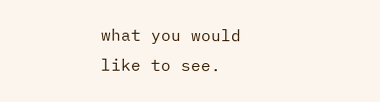what you would like to see.